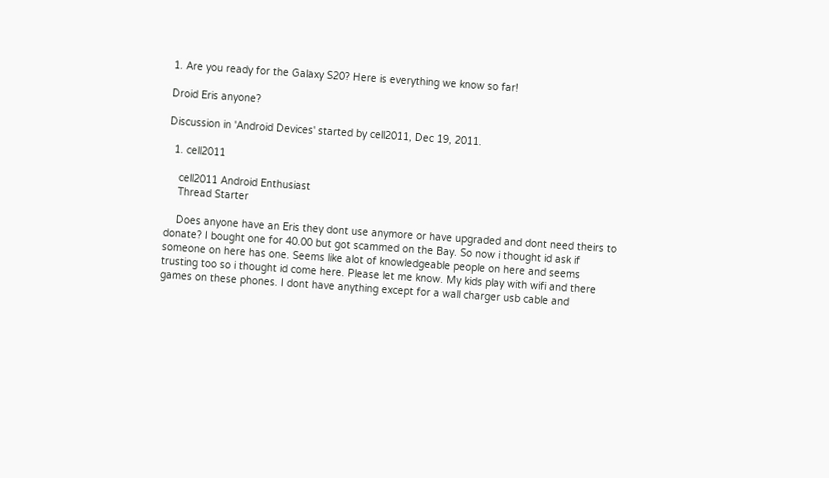1. Are you ready for the Galaxy S20? Here is everything we know so far!

Droid Eris anyone?

Discussion in 'Android Devices' started by cell2011, Dec 19, 2011.

  1. cell2011

    cell2011 Android Enthusiast
    Thread Starter

    Does anyone have an Eris they dont use anymore or have upgraded and dont need theirs to donate? I bought one for 40.00 but got scammed on the Bay. So now i thought id ask if someone on here has one. Seems like alot of knowledgeable people on here and seems trusting too so i thought id come here. Please let me know. My kids play with wifi and there games on these phones. I dont have anything except for a wall charger usb cable and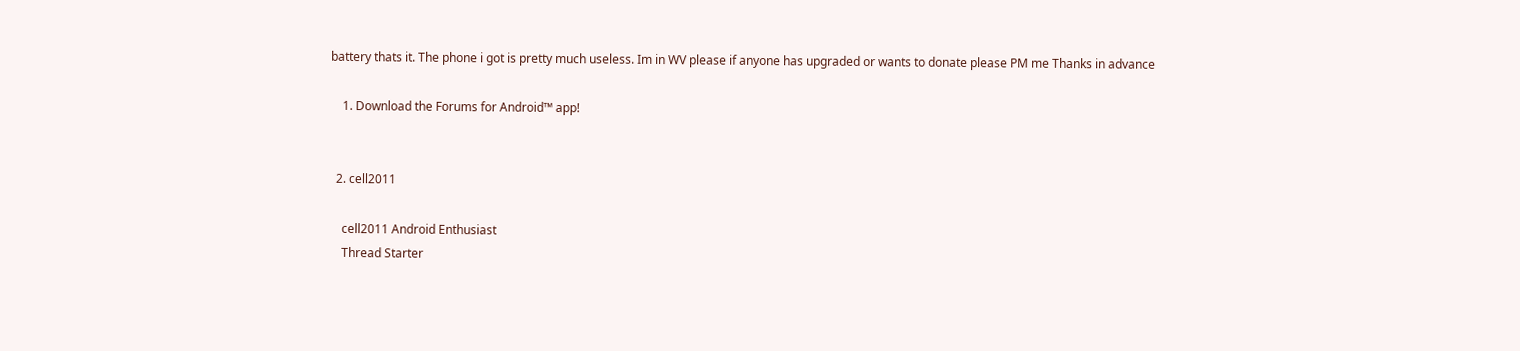battery thats it. The phone i got is pretty much useless. Im in WV please if anyone has upgraded or wants to donate please PM me Thanks in advance

    1. Download the Forums for Android™ app!


  2. cell2011

    cell2011 Android Enthusiast
    Thread Starter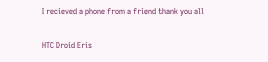I recieved a phone from a friend thank you all

HTC Droid Eris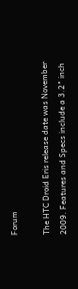Forum

The HTC Droid Eris release date was November 2009. Features and Specs include a 3.2" inch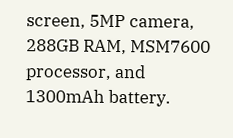screen, 5MP camera, 288GB RAM, MSM7600 processor, and 1300mAh battery.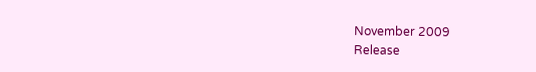November 2009
Release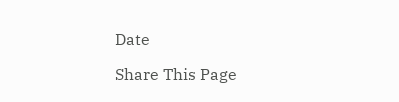Date

Share This Page